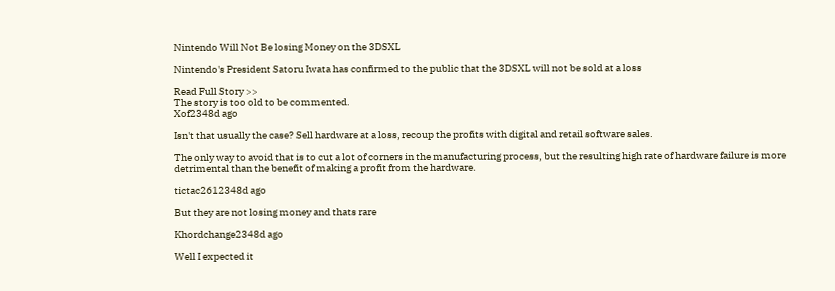Nintendo Will Not Be losing Money on the 3DSXL

Nintendo's President Satoru Iwata has confirmed to the public that the 3DSXL will not be sold at a loss

Read Full Story >>
The story is too old to be commented.
Xof2348d ago

Isn't that usually the case? Sell hardware at a loss, recoup the profits with digital and retail software sales.

The only way to avoid that is to cut a lot of corners in the manufacturing process, but the resulting high rate of hardware failure is more detrimental than the benefit of making a profit from the hardware.

tictac2612348d ago

But they are not losing money and thats rare

Khordchange2348d ago

Well I expected it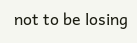not to be losing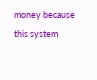money because this system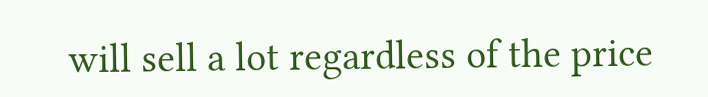will sell a lot regardless of the price